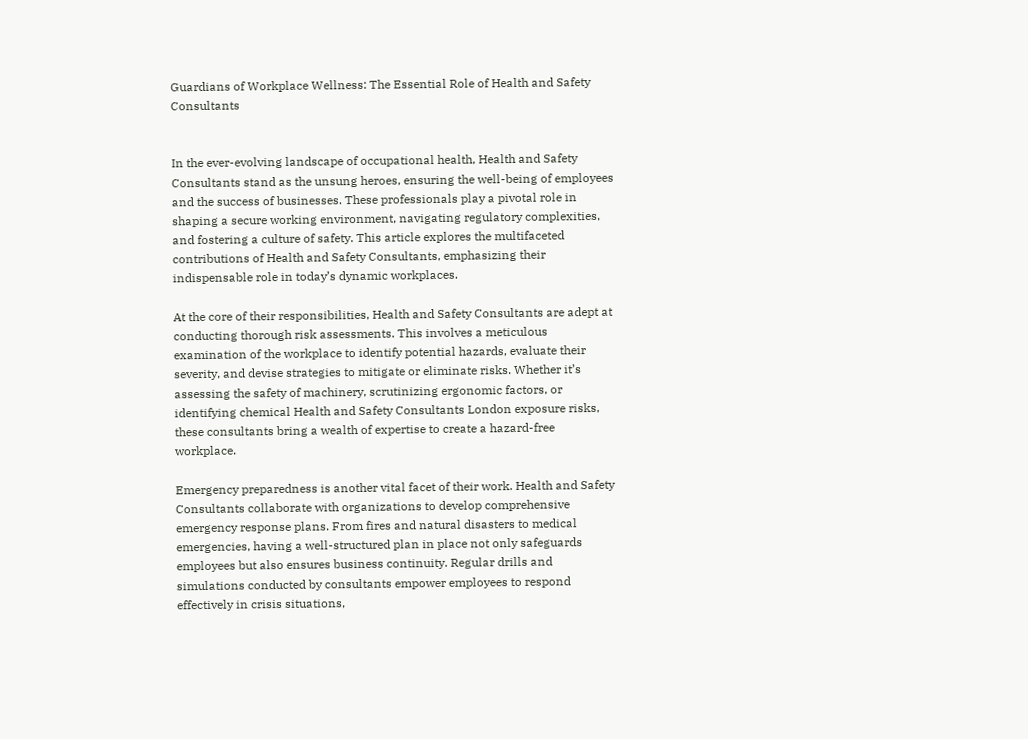Guardians of Workplace Wellness: The Essential Role of Health and Safety Consultants


In the ever-evolving landscape of occupational health, Health and Safety Consultants stand as the unsung heroes, ensuring the well-being of employees and the success of businesses. These professionals play a pivotal role in shaping a secure working environment, navigating regulatory complexities, and fostering a culture of safety. This article explores the multifaceted contributions of Health and Safety Consultants, emphasizing their indispensable role in today’s dynamic workplaces.

At the core of their responsibilities, Health and Safety Consultants are adept at conducting thorough risk assessments. This involves a meticulous examination of the workplace to identify potential hazards, evaluate their severity, and devise strategies to mitigate or eliminate risks. Whether it’s assessing the safety of machinery, scrutinizing ergonomic factors, or identifying chemical Health and Safety Consultants London exposure risks, these consultants bring a wealth of expertise to create a hazard-free workplace.

Emergency preparedness is another vital facet of their work. Health and Safety Consultants collaborate with organizations to develop comprehensive emergency response plans. From fires and natural disasters to medical emergencies, having a well-structured plan in place not only safeguards employees but also ensures business continuity. Regular drills and simulations conducted by consultants empower employees to respond effectively in crisis situations,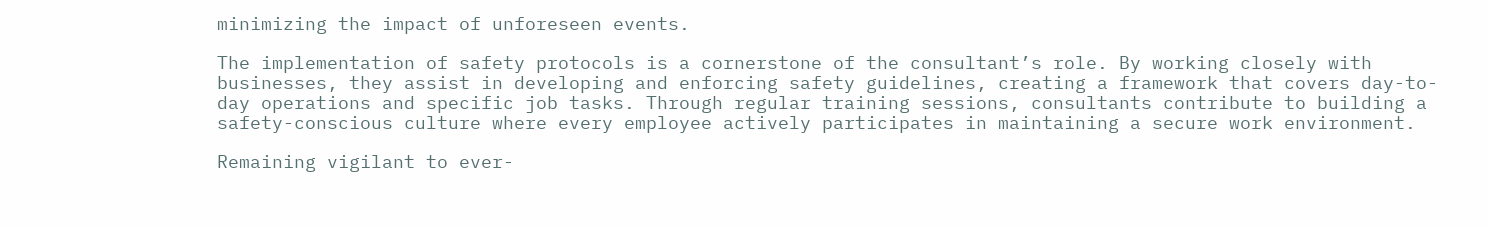minimizing the impact of unforeseen events.

The implementation of safety protocols is a cornerstone of the consultant’s role. By working closely with businesses, they assist in developing and enforcing safety guidelines, creating a framework that covers day-to-day operations and specific job tasks. Through regular training sessions, consultants contribute to building a safety-conscious culture where every employee actively participates in maintaining a secure work environment.

Remaining vigilant to ever-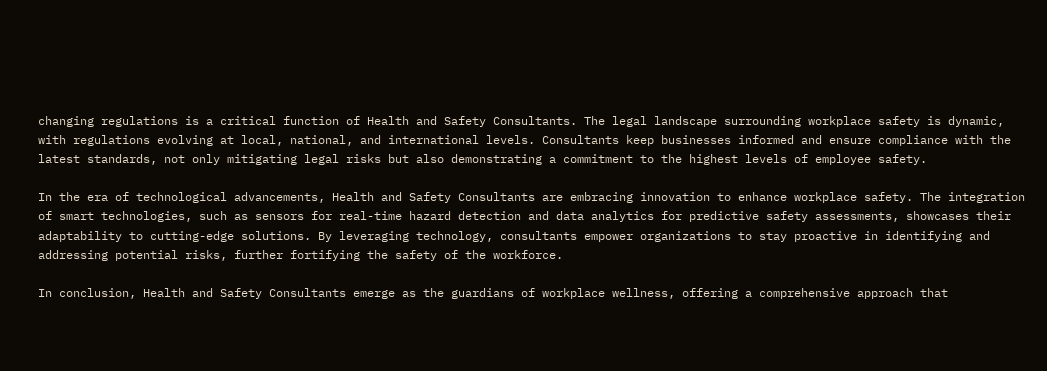changing regulations is a critical function of Health and Safety Consultants. The legal landscape surrounding workplace safety is dynamic, with regulations evolving at local, national, and international levels. Consultants keep businesses informed and ensure compliance with the latest standards, not only mitigating legal risks but also demonstrating a commitment to the highest levels of employee safety.

In the era of technological advancements, Health and Safety Consultants are embracing innovation to enhance workplace safety. The integration of smart technologies, such as sensors for real-time hazard detection and data analytics for predictive safety assessments, showcases their adaptability to cutting-edge solutions. By leveraging technology, consultants empower organizations to stay proactive in identifying and addressing potential risks, further fortifying the safety of the workforce.

In conclusion, Health and Safety Consultants emerge as the guardians of workplace wellness, offering a comprehensive approach that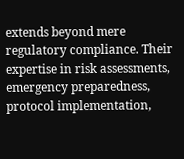extends beyond mere regulatory compliance. Their expertise in risk assessments, emergency preparedness, protocol implementation,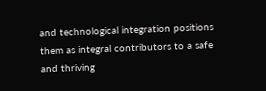and technological integration positions them as integral contributors to a safe and thriving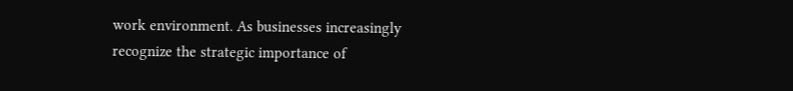work environment. As businesses increasingly recognize the strategic importance of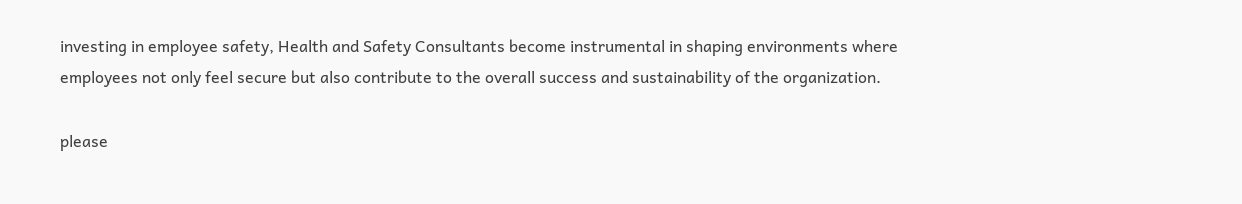investing in employee safety, Health and Safety Consultants become instrumental in shaping environments where employees not only feel secure but also contribute to the overall success and sustainability of the organization.

please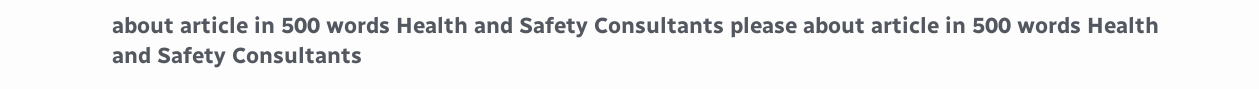about article in 500 words Health and Safety Consultants please about article in 500 words Health and Safety Consultants